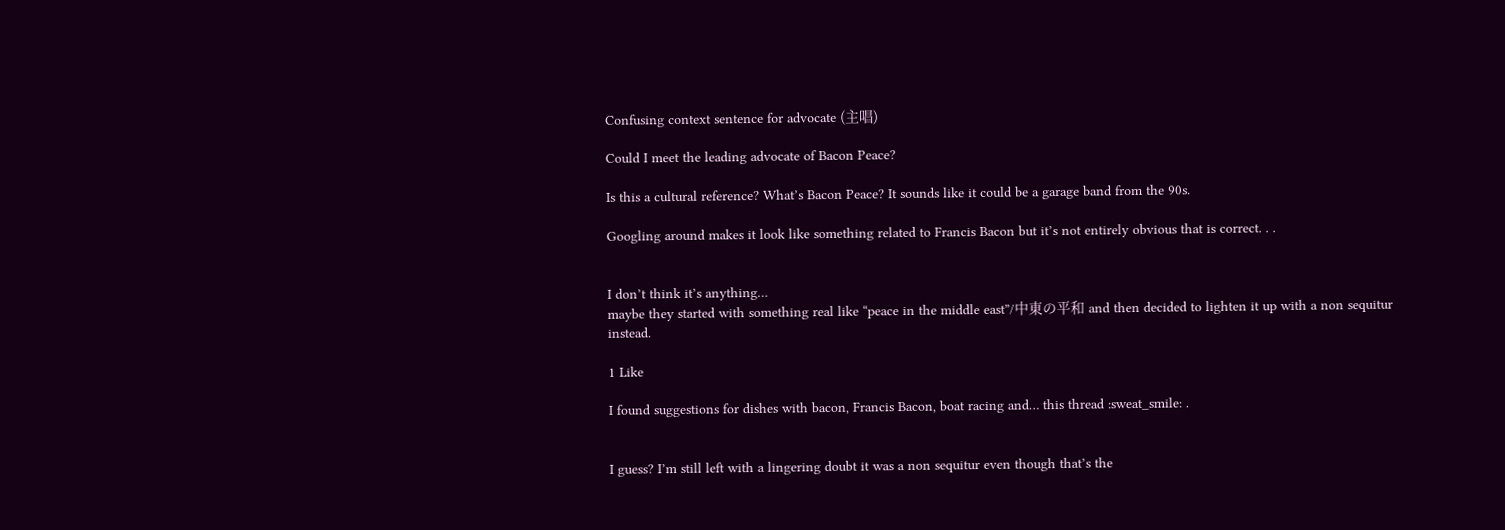Confusing context sentence for advocate (主唱)

Could I meet the leading advocate of Bacon Peace?

Is this a cultural reference? What’s Bacon Peace? It sounds like it could be a garage band from the 90s.

Googling around makes it look like something related to Francis Bacon but it’s not entirely obvious that is correct. . .


I don’t think it’s anything…
maybe they started with something real like “peace in the middle east”/中東の平和 and then decided to lighten it up with a non sequitur instead.

1 Like

I found suggestions for dishes with bacon, Francis Bacon, boat racing and… this thread :sweat_smile: .


I guess? I’m still left with a lingering doubt it was a non sequitur even though that’s the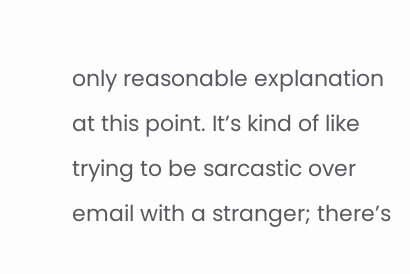only reasonable explanation at this point. It’s kind of like trying to be sarcastic over email with a stranger; there’s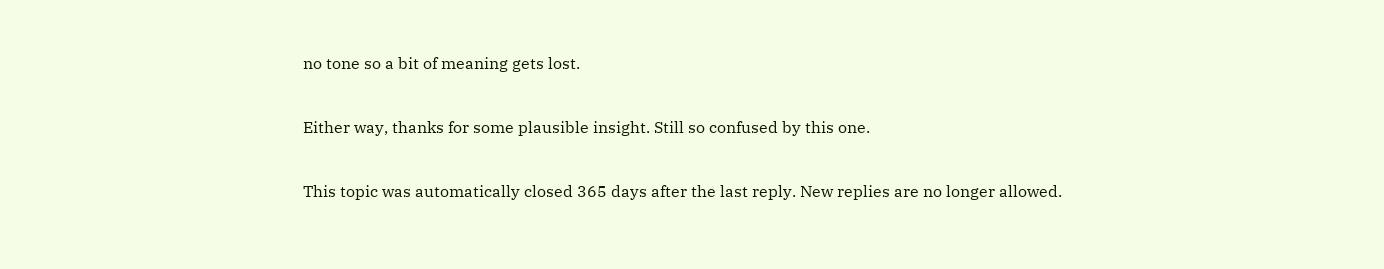no tone so a bit of meaning gets lost.

Either way, thanks for some plausible insight. Still so confused by this one.

This topic was automatically closed 365 days after the last reply. New replies are no longer allowed.